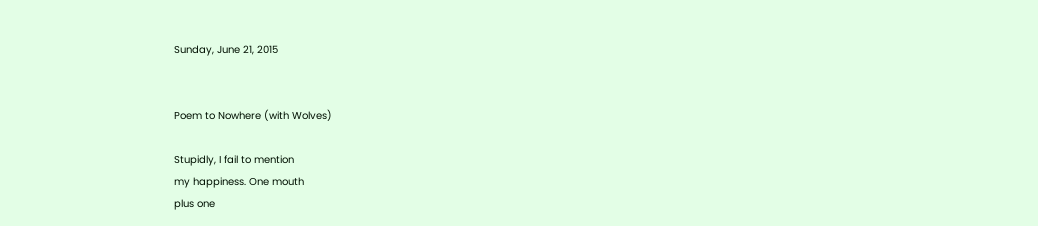Sunday, June 21, 2015


Poem to Nowhere (with Wolves)

Stupidly, I fail to mention
my happiness. One mouth
plus one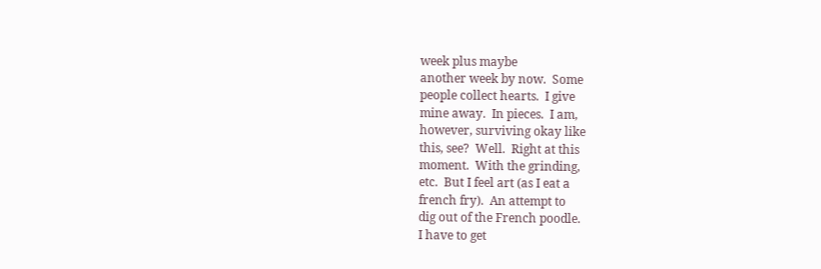week plus maybe
another week by now.  Some
people collect hearts.  I give
mine away.  In pieces.  I am,
however, surviving okay like
this, see?  Well.  Right at this
moment.  With the grinding,
etc.  But I feel art (as I eat a
french fry).  An attempt to
dig out of the French poodle.
I have to get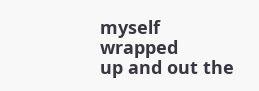myself wrapped
up and out the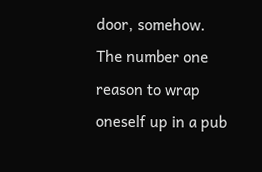door, somehow.
The number one reason to wrap
oneself up in a pub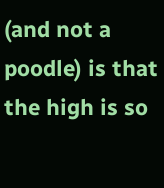(and not a
poodle) is that the high is so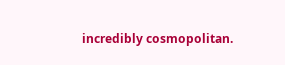incredibly cosmopolitan.